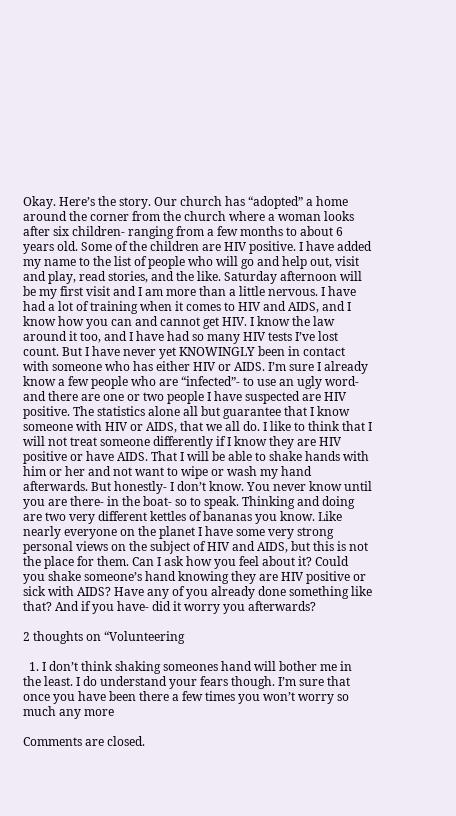Okay. Here’s the story. Our church has “adopted” a home around the corner from the church where a woman looks after six children- ranging from a few months to about 6 years old. Some of the children are HIV positive. I have added my name to the list of people who will go and help out, visit and play, read stories, and the like. Saturday afternoon will be my first visit and I am more than a little nervous. I have had a lot of training when it comes to HIV and AIDS, and I know how you can and cannot get HIV. I know the law around it too, and I have had so many HIV tests I’ve lost count. But I have never yet KNOWINGLY been in contact with someone who has either HIV or AIDS. I’m sure I already know a few people who are “infected”- to use an ugly word- and there are one or two people I have suspected are HIV positive. The statistics alone all but guarantee that I know someone with HIV or AIDS, that we all do. I like to think that I will not treat someone differently if I know they are HIV positive or have AIDS. That I will be able to shake hands with him or her and not want to wipe or wash my hand afterwards. But honestly- I don’t know. You never know until you are there- in the boat- so to speak. Thinking and doing are two very different kettles of bananas you know. Like nearly everyone on the planet I have some very strong personal views on the subject of HIV and AIDS, but this is not the place for them. Can I ask how you feel about it? Could you shake someone’s hand knowing they are HIV positive or sick with AIDS? Have any of you already done something like that? And if you have- did it worry you afterwards?

2 thoughts on “Volunteering

  1. I don’t think shaking someones hand will bother me in the least. I do understand your fears though. I’m sure that once you have been there a few times you won’t worry so much any more

Comments are closed.